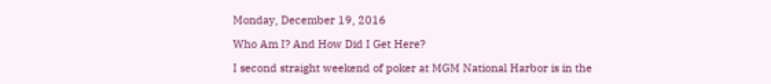Monday, December 19, 2016

Who Am I? And How Did I Get Here?

I second straight weekend of poker at MGM National Harbor is in the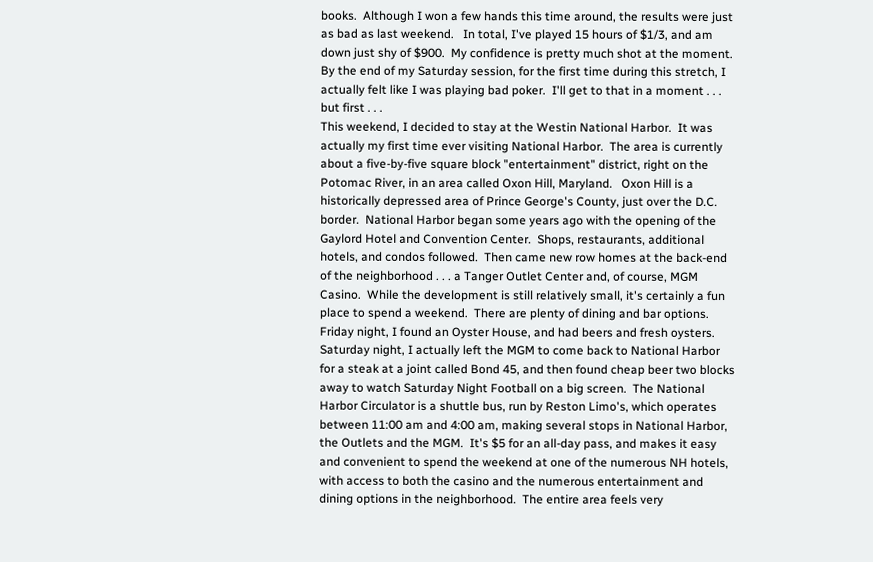books.  Although I won a few hands this time around, the results were just as bad as last weekend.   In total, I've played 15 hours of $1/3, and am down just shy of $900.  My confidence is pretty much shot at the moment.  By the end of my Saturday session, for the first time during this stretch, I actually felt like I was playing bad poker.  I'll get to that in a moment . . . but first . . .
This weekend, I decided to stay at the Westin National Harbor.  It was actually my first time ever visiting National Harbor.  The area is currently about a five-by-five square block "entertainment" district, right on the Potomac River, in an area called Oxon Hill, Maryland.   Oxon Hill is a historically depressed area of Prince George's County, just over the D.C. border.  National Harbor began some years ago with the opening of the Gaylord Hotel and Convention Center.  Shops, restaurants, additional hotels, and condos followed.  Then came new row homes at the back-end of the neighborhood . . . a Tanger Outlet Center and, of course, MGM Casino.  While the development is still relatively small, it's certainly a fun place to spend a weekend.  There are plenty of dining and bar options.  Friday night, I found an Oyster House, and had beers and fresh oysters.  Saturday night, I actually left the MGM to come back to National Harbor for a steak at a joint called Bond 45, and then found cheap beer two blocks away to watch Saturday Night Football on a big screen.  The National Harbor Circulator is a shuttle bus, run by Reston Limo's, which operates between 11:00 am and 4:00 am, making several stops in National Harbor, the Outlets and the MGM.  It's $5 for an all-day pass, and makes it easy and convenient to spend the weekend at one of the numerous NH hotels, with access to both the casino and the numerous entertainment and dining options in the neighborhood.  The entire area feels very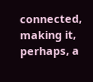connected, making it, perhaps, a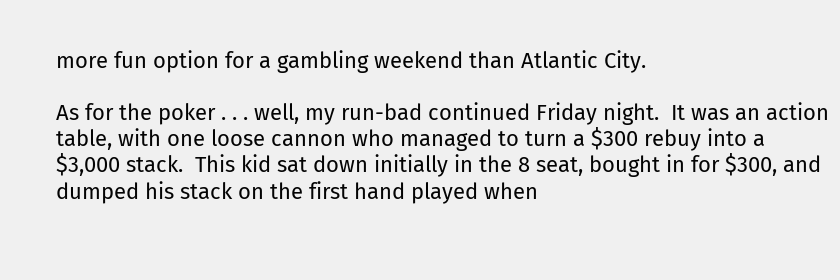more fun option for a gambling weekend than Atlantic City.

As for the poker . . . well, my run-bad continued Friday night.  It was an action table, with one loose cannon who managed to turn a $300 rebuy into a $3,000 stack.  This kid sat down initially in the 8 seat, bought in for $300, and dumped his stack on the first hand played when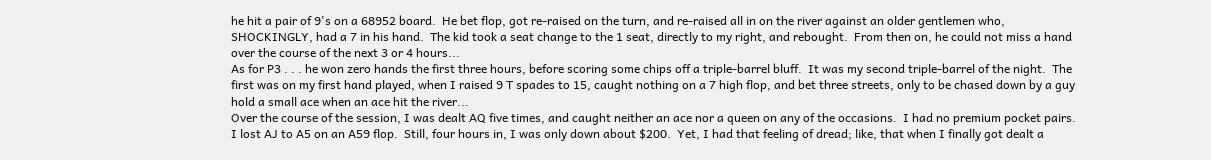he hit a pair of 9's on a 68952 board.  He bet flop, got re-raised on the turn, and re-raised all in on the river against an older gentlemen who, SHOCKINGLY, had a 7 in his hand.  The kid took a seat change to the 1 seat, directly to my right, and rebought.  From then on, he could not miss a hand over the course of the next 3 or 4 hours...
As for P3 . . . he won zero hands the first three hours, before scoring some chips off a triple-barrel bluff.  It was my second triple-barrel of the night.  The first was on my first hand played, when I raised 9 T spades to 15, caught nothing on a 7 high flop, and bet three streets, only to be chased down by a guy hold a small ace when an ace hit the river...
Over the course of the session, I was dealt AQ five times, and caught neither an ace nor a queen on any of the occasions.  I had no premium pocket pairs.  I lost AJ to A5 on an A59 flop.  Still, four hours in, I was only down about $200.  Yet, I had that feeling of dread; like, that when I finally got dealt a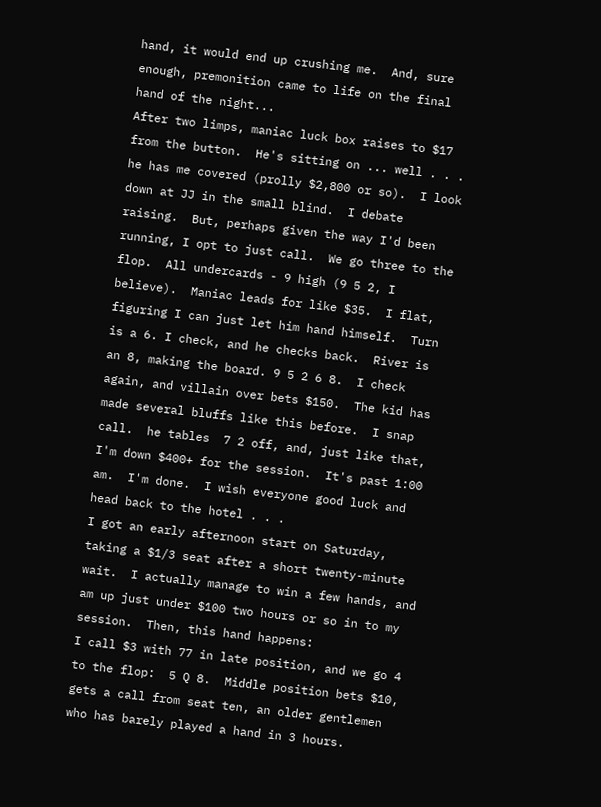hand, it would end up crushing me.  And, sure enough, premonition came to life on the final hand of the night...
After two limps, maniac luck box raises to $17 from the button.  He's sitting on ... well . . . he has me covered (prolly $2,800 or so).  I look down at JJ in the small blind.  I debate raising.  But, perhaps given the way I'd been running, I opt to just call.  We go three to the flop.  All undercards - 9 high (9 5 2, I believe).  Maniac leads for like $35.  I flat, figuring I can just let him hand himself.  Turn is a 6. I check, and he checks back.  River is an 8, making the board. 9 5 2 6 8.  I check again, and villain over bets $150.  The kid has made several bluffs like this before.  I snap call.  he tables  7 2 off, and, just like that, I'm down $400+ for the session.  It's past 1:00 am.  I'm done.  I wish everyone good luck and head back to the hotel . . .
I got an early afternoon start on Saturday, taking a $1/3 seat after a short twenty-minute wait.  I actually manage to win a few hands, and am up just under $100 two hours or so in to my session.  Then, this hand happens:
I call $3 with 77 in late position, and we go 4 to the flop:  5 Q 8.  Middle position bets $10, gets a call from seat ten, an older gentlemen who has barely played a hand in 3 hours.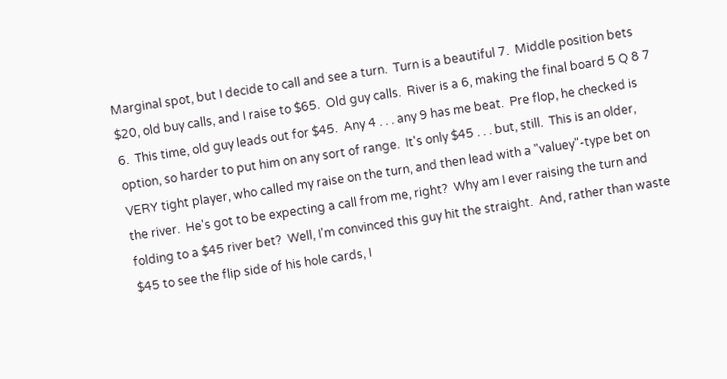Marginal spot, but I decide to call and see a turn.  Turn is a beautiful 7.  Middle position bets $20, old buy calls, and I raise to $65.  Old guy calls.  River is a 6, making the final board 5 Q 8 7 6.  This time, old guy leads out for $45.  Any 4 . . . any 9 has me beat.  Pre flop, he checked is option, so harder to put him on any sort of range.  It's only $45 . . . but, still.  This is an older, VERY tight player, who called my raise on the turn, and then lead with a "valuey"-type bet on the river.  He's got to be expecting a call from me, right?  Why am I ever raising the turn and folding to a $45 river bet?  Well, I'm convinced this guy hit the straight.  And, rather than waste $45 to see the flip side of his hole cards, I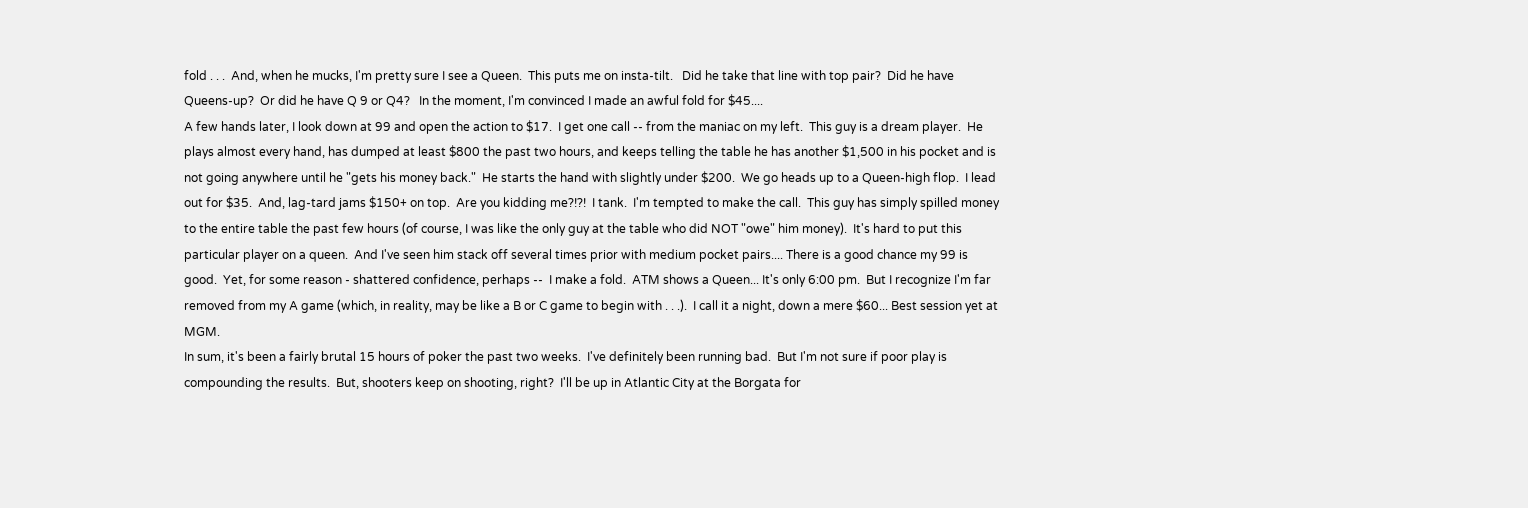fold . . .  And, when he mucks, I'm pretty sure I see a Queen.  This puts me on insta-tilt.   Did he take that line with top pair?  Did he have Queens-up?  Or did he have Q 9 or Q4?   In the moment, I'm convinced I made an awful fold for $45....
A few hands later, I look down at 99 and open the action to $17.  I get one call -- from the maniac on my left.  This guy is a dream player.  He plays almost every hand, has dumped at least $800 the past two hours, and keeps telling the table he has another $1,500 in his pocket and is not going anywhere until he "gets his money back."  He starts the hand with slightly under $200.  We go heads up to a Queen-high flop.  I lead out for $35.  And, lag-tard jams $150+ on top.  Are you kidding me?!?!  I tank.  I'm tempted to make the call.  This guy has simply spilled money to the entire table the past few hours (of course, I was like the only guy at the table who did NOT "owe" him money).  It's hard to put this particular player on a queen.  And I've seen him stack off several times prior with medium pocket pairs.... There is a good chance my 99 is good.  Yet, for some reason - shattered confidence, perhaps --  I make a fold.  ATM shows a Queen... It's only 6:00 pm.  But I recognize I'm far removed from my A game (which, in reality, may be like a B or C game to begin with . . .).  I call it a night, down a mere $60... Best session yet at MGM.
In sum, it's been a fairly brutal 15 hours of poker the past two weeks.  I've definitely been running bad.  But I'm not sure if poor play is compounding the results.  But, shooters keep on shooting, right?  I'll be up in Atlantic City at the Borgata for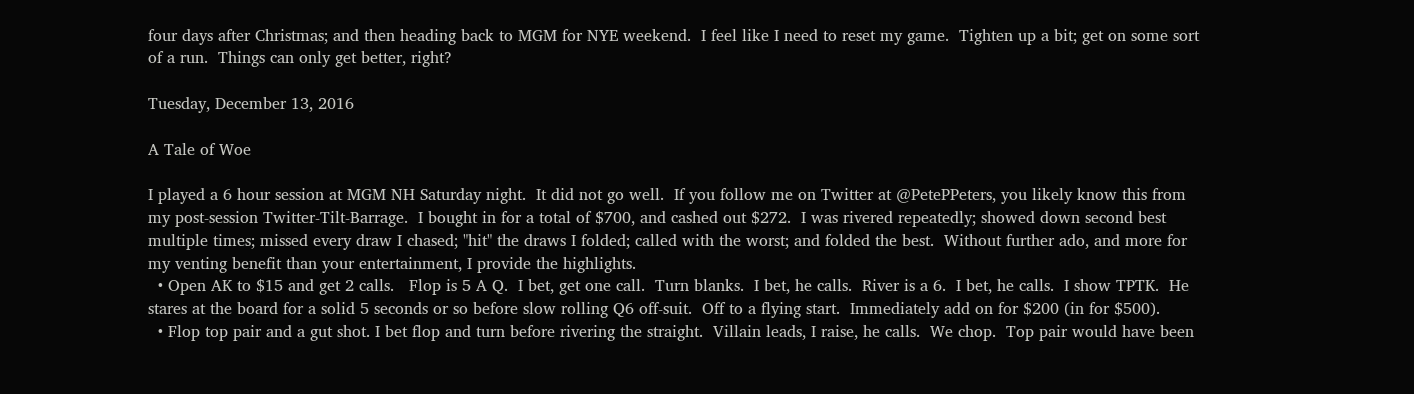four days after Christmas; and then heading back to MGM for NYE weekend.  I feel like I need to reset my game.  Tighten up a bit; get on some sort of a run.  Things can only get better, right?

Tuesday, December 13, 2016

A Tale of Woe

I played a 6 hour session at MGM NH Saturday night.  It did not go well.  If you follow me on Twitter at @PetePPeters, you likely know this from my post-session Twitter-Tilt-Barrage.  I bought in for a total of $700, and cashed out $272.  I was rivered repeatedly; showed down second best multiple times; missed every draw I chased; "hit" the draws I folded; called with the worst; and folded the best.  Without further ado, and more for my venting benefit than your entertainment, I provide the highlights.
  • Open AK to $15 and get 2 calls.   Flop is 5 A Q.  I bet, get one call.  Turn blanks.  I bet, he calls.  River is a 6.  I bet, he calls.  I show TPTK.  He stares at the board for a solid 5 seconds or so before slow rolling Q6 off-suit.  Off to a flying start.  Immediately add on for $200 (in for $500).
  • Flop top pair and a gut shot. I bet flop and turn before rivering the straight.  Villain leads, I raise, he calls.  We chop.  Top pair would have been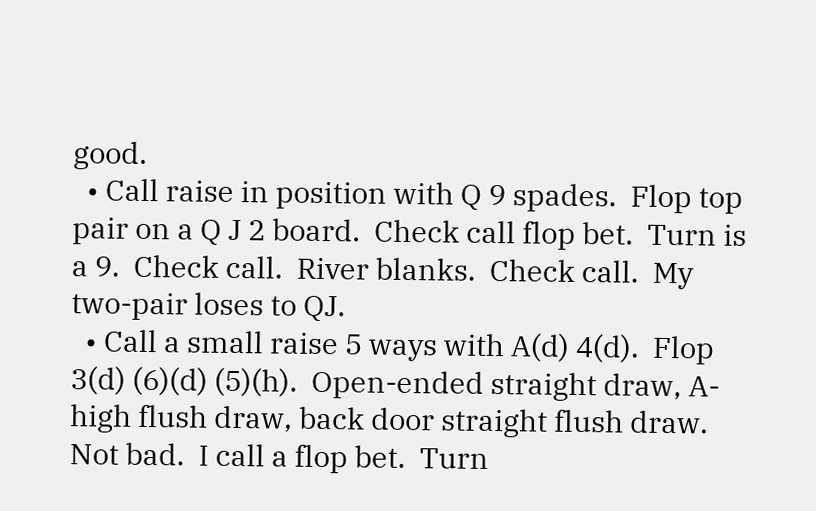good.
  • Call raise in position with Q 9 spades.  Flop top pair on a Q J 2 board.  Check call flop bet.  Turn is a 9.  Check call.  River blanks.  Check call.  My two-pair loses to QJ.
  • Call a small raise 5 ways with A(d) 4(d).  Flop 3(d) (6)(d) (5)(h).  Open-ended straight draw, A-high flush draw, back door straight flush draw.  Not bad.  I call a flop bet.  Turn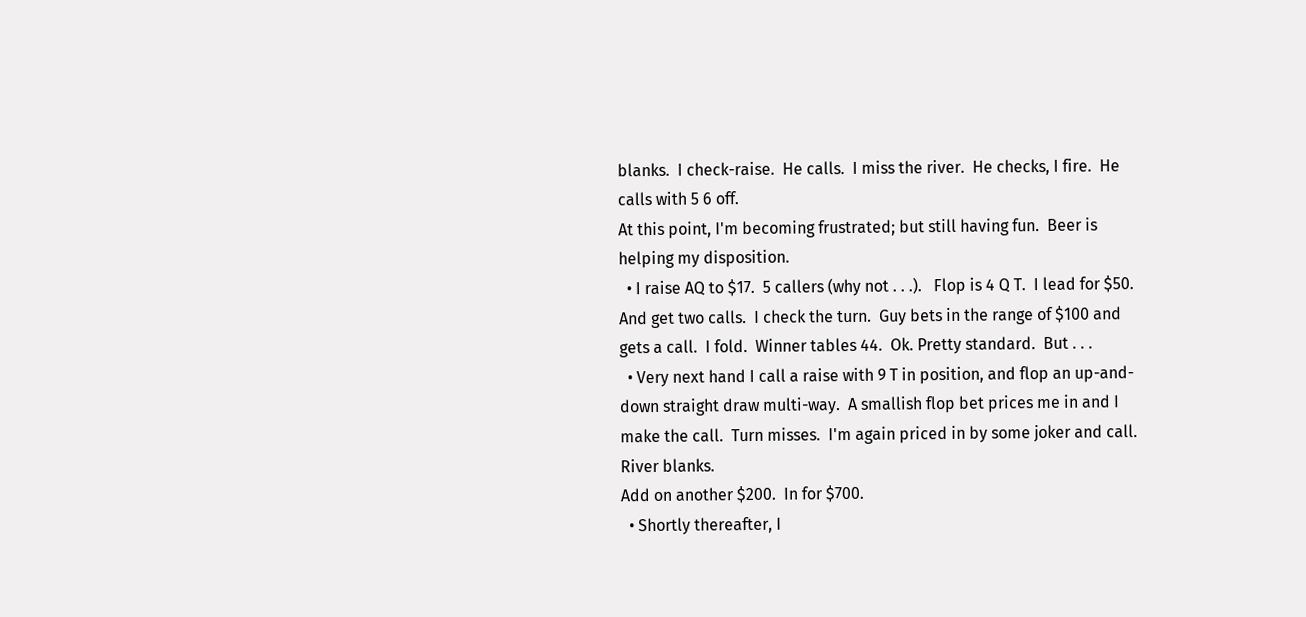blanks.  I check-raise.  He calls.  I miss the river.  He checks, I fire.  He calls with 5 6 off.
At this point, I'm becoming frustrated; but still having fun.  Beer is helping my disposition.
  • I raise AQ to $17.  5 callers (why not . . .).   Flop is 4 Q T.  I lead for $50.  And get two calls.  I check the turn.  Guy bets in the range of $100 and gets a call.  I fold.  Winner tables 44.  Ok. Pretty standard.  But . . .
  • Very next hand I call a raise with 9 T in position, and flop an up-and-down straight draw multi-way.  A smallish flop bet prices me in and I make the call.  Turn misses.  I'm again priced in by some joker and call.  River blanks.
Add on another $200.  In for $700.
  • Shortly thereafter, I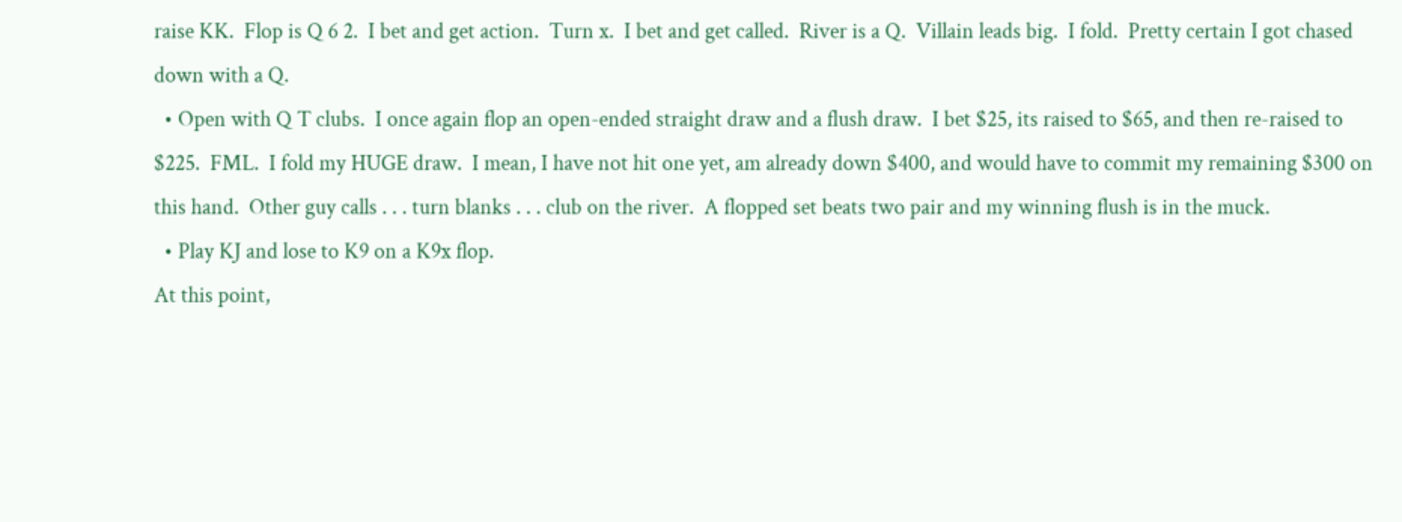raise KK.  Flop is Q 6 2.  I bet and get action.  Turn x.  I bet and get called.  River is a Q.  Villain leads big.  I fold.  Pretty certain I got chased down with a Q.
  • Open with Q T clubs.  I once again flop an open-ended straight draw and a flush draw.  I bet $25, its raised to $65, and then re-raised to $225.  FML.  I fold my HUGE draw.  I mean, I have not hit one yet, am already down $400, and would have to commit my remaining $300 on this hand.  Other guy calls . . . turn blanks . . . club on the river.  A flopped set beats two pair and my winning flush is in the muck.
  • Play KJ and lose to K9 on a K9x flop.
At this point,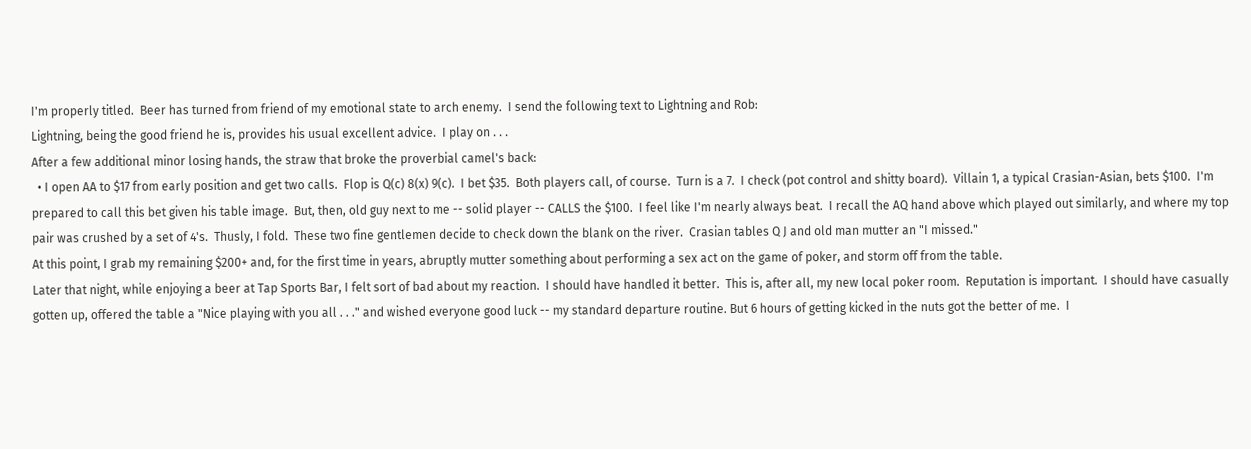I'm properly titled.  Beer has turned from friend of my emotional state to arch enemy.  I send the following text to Lightning and Rob:
Lightning, being the good friend he is, provides his usual excellent advice.  I play on . . .
After a few additional minor losing hands, the straw that broke the proverbial camel's back:
  • I open AA to $17 from early position and get two calls.  Flop is Q(c) 8(x) 9(c).  I bet $35.  Both players call, of course.  Turn is a 7.  I check (pot control and shitty board).  Villain 1, a typical Crasian-Asian, bets $100.  I'm prepared to call this bet given his table image.  But, then, old guy next to me -- solid player -- CALLS the $100.  I feel like I'm nearly always beat.  I recall the AQ hand above which played out similarly, and where my top pair was crushed by a set of 4's.  Thusly, I fold.  These two fine gentlemen decide to check down the blank on the river.  Crasian tables Q J and old man mutter an "I missed."
At this point, I grab my remaining $200+ and, for the first time in years, abruptly mutter something about performing a sex act on the game of poker, and storm off from the table.
Later that night, while enjoying a beer at Tap Sports Bar, I felt sort of bad about my reaction.  I should have handled it better.  This is, after all, my new local poker room.  Reputation is important.  I should have casually gotten up, offered the table a "Nice playing with you all . . ." and wished everyone good luck -- my standard departure routine. But 6 hours of getting kicked in the nuts got the better of me.  I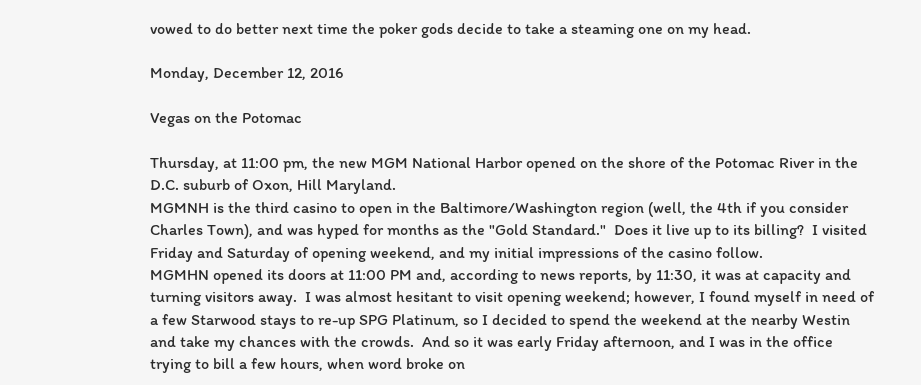vowed to do better next time the poker gods decide to take a steaming one on my head.

Monday, December 12, 2016

Vegas on the Potomac

Thursday, at 11:00 pm, the new MGM National Harbor opened on the shore of the Potomac River in the D.C. suburb of Oxon, Hill Maryland.
MGMNH is the third casino to open in the Baltimore/Washington region (well, the 4th if you consider Charles Town), and was hyped for months as the "Gold Standard."  Does it live up to its billing?  I visited Friday and Saturday of opening weekend, and my initial impressions of the casino follow.
MGMHN opened its doors at 11:00 PM and, according to news reports, by 11:30, it was at capacity and turning visitors away.  I was almost hesitant to visit opening weekend; however, I found myself in need of a few Starwood stays to re-up SPG Platinum, so I decided to spend the weekend at the nearby Westin and take my chances with the crowds.  And so it was early Friday afternoon, and I was in the office trying to bill a few hours, when word broke on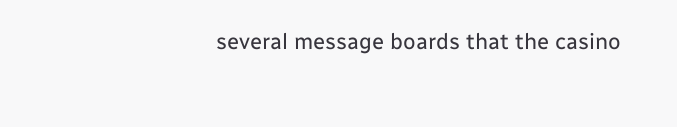several message boards that the casino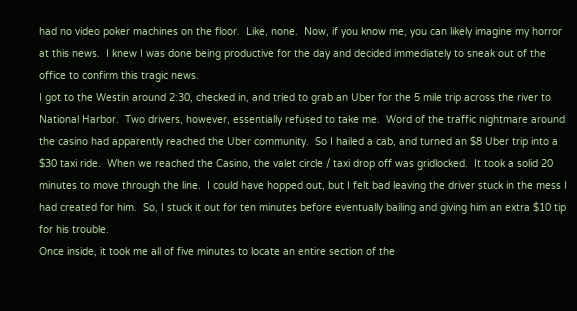had no video poker machines on the floor.  Like, none.  Now, if you know me, you can likely imagine my horror at this news.  I knew I was done being productive for the day and decided immediately to sneak out of the office to confirm this tragic news.
I got to the Westin around 2:30, checked in, and tried to grab an Uber for the 5 mile trip across the river to National Harbor.  Two drivers, however, essentially refused to take me.  Word of the traffic nightmare around the casino had apparently reached the Uber community.  So I hailed a cab, and turned an $8 Uber trip into a $30 taxi ride.  When we reached the Casino, the valet circle / taxi drop off was gridlocked.  It took a solid 20 minutes to move through the line.  I could have hopped out, but I felt bad leaving the driver stuck in the mess I had created for him.  So, I stuck it out for ten minutes before eventually bailing and giving him an extra $10 tip for his trouble.
Once inside, it took me all of five minutes to locate an entire section of the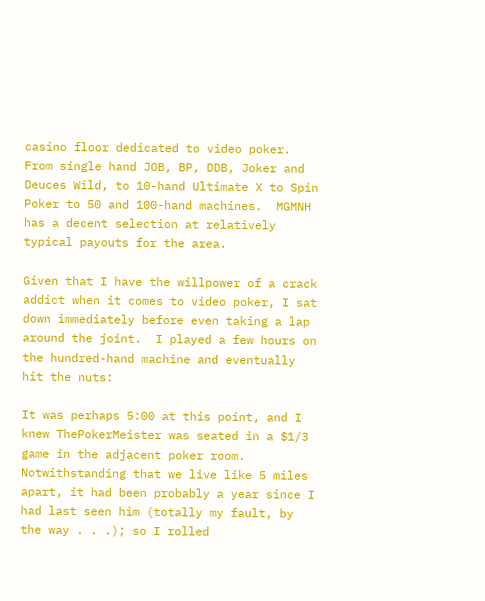casino floor dedicated to video poker.  From single hand JOB, BP, DDB, Joker and Deuces Wild, to 10-hand Ultimate X to Spin Poker to 50 and 100-hand machines.  MGMNH has a decent selection at relatively typical payouts for the area.

Given that I have the willpower of a crack addict when it comes to video poker, I sat down immediately before even taking a lap around the joint.  I played a few hours on the hundred-hand machine and eventually hit the nuts:

It was perhaps 5:00 at this point, and I knew ThePokerMeister was seated in a $1/3 game in the adjacent poker room.  Notwithstanding that we live like 5 miles apart, it had been probably a year since I had last seen him (totally my fault, by the way . . .); so I rolled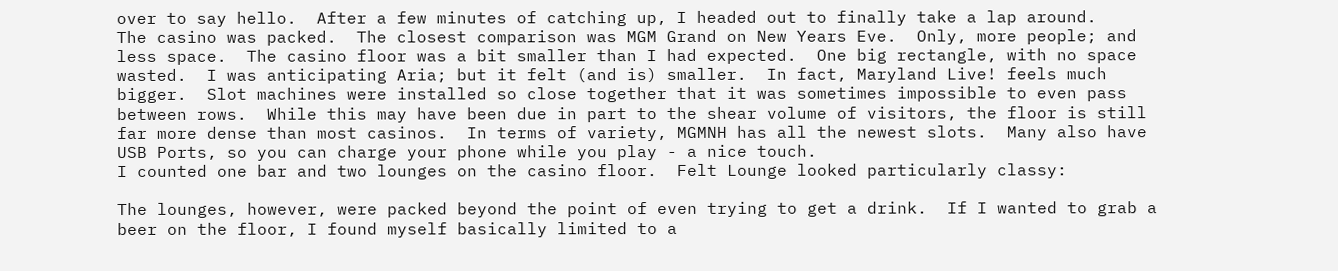over to say hello.  After a few minutes of catching up, I headed out to finally take a lap around.
The casino was packed.  The closest comparison was MGM Grand on New Years Eve.  Only, more people; and less space.  The casino floor was a bit smaller than I had expected.  One big rectangle, with no space wasted.  I was anticipating Aria; but it felt (and is) smaller.  In fact, Maryland Live! feels much bigger.  Slot machines were installed so close together that it was sometimes impossible to even pass between rows.  While this may have been due in part to the shear volume of visitors, the floor is still far more dense than most casinos.  In terms of variety, MGMNH has all the newest slots.  Many also have USB Ports, so you can charge your phone while you play - a nice touch.
I counted one bar and two lounges on the casino floor.  Felt Lounge looked particularly classy:

The lounges, however, were packed beyond the point of even trying to get a drink.  If I wanted to grab a beer on the floor, I found myself basically limited to a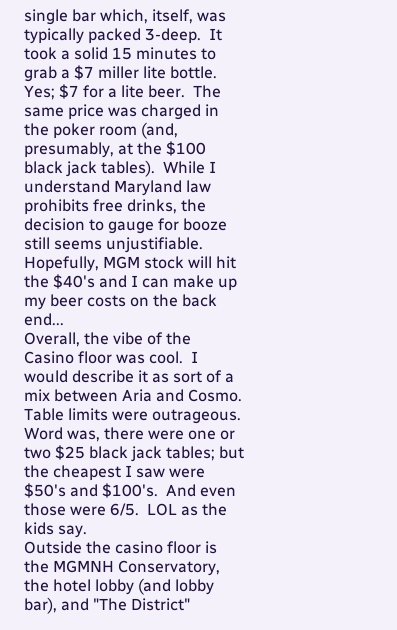single bar which, itself, was typically packed 3-deep.  It took a solid 15 minutes to grab a $7 miller lite bottle.  Yes; $7 for a lite beer.  The same price was charged in the poker room (and, presumably, at the $100 black jack tables).  While I understand Maryland law prohibits free drinks, the decision to gauge for booze still seems unjustifiable.  Hopefully, MGM stock will hit the $40's and I can make up my beer costs on the back end...
Overall, the vibe of the Casino floor was cool.  I would describe it as sort of a mix between Aria and Cosmo.  Table limits were outrageous.  Word was, there were one or two $25 black jack tables; but the cheapest I saw were $50's and $100's.  And even those were 6/5.  LOL as the kids say.
Outside the casino floor is the MGMNH Conservatory, the hotel lobby (and lobby bar), and "The District"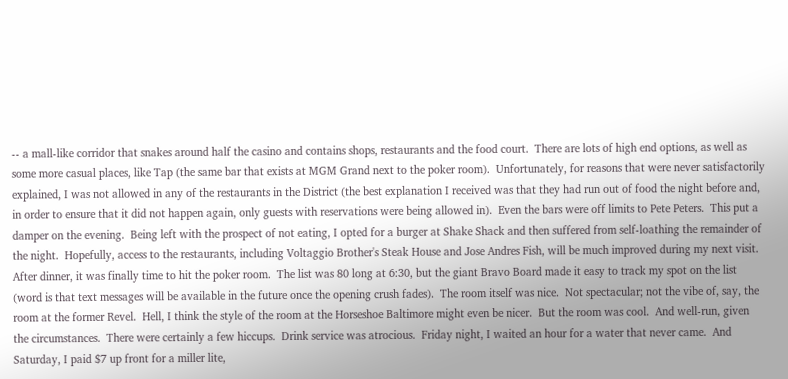-- a mall-like corridor that snakes around half the casino and contains shops, restaurants and the food court.  There are lots of high end options, as well as some more casual places, like Tap (the same bar that exists at MGM Grand next to the poker room).  Unfortunately, for reasons that were never satisfactorily explained, I was not allowed in any of the restaurants in the District (the best explanation I received was that they had run out of food the night before and, in order to ensure that it did not happen again, only guests with reservations were being allowed in).  Even the bars were off limits to Pete Peters.  This put a damper on the evening.  Being left with the prospect of not eating, I opted for a burger at Shake Shack and then suffered from self-loathing the remainder of the night.  Hopefully, access to the restaurants, including Voltaggio Brother's Steak House and Jose Andres Fish, will be much improved during my next visit.
After dinner, it was finally time to hit the poker room.  The list was 80 long at 6:30, but the giant Bravo Board made it easy to track my spot on the list (word is that text messages will be available in the future once the opening crush fades).  The room itself was nice.  Not spectacular; not the vibe of, say, the room at the former Revel.  Hell, I think the style of the room at the Horseshoe Baltimore might even be nicer.  But the room was cool.  And well-run, given the circumstances.  There were certainly a few hiccups.  Drink service was atrocious.  Friday night, I waited an hour for a water that never came.  And Saturday, I paid $7 up front for a miller lite,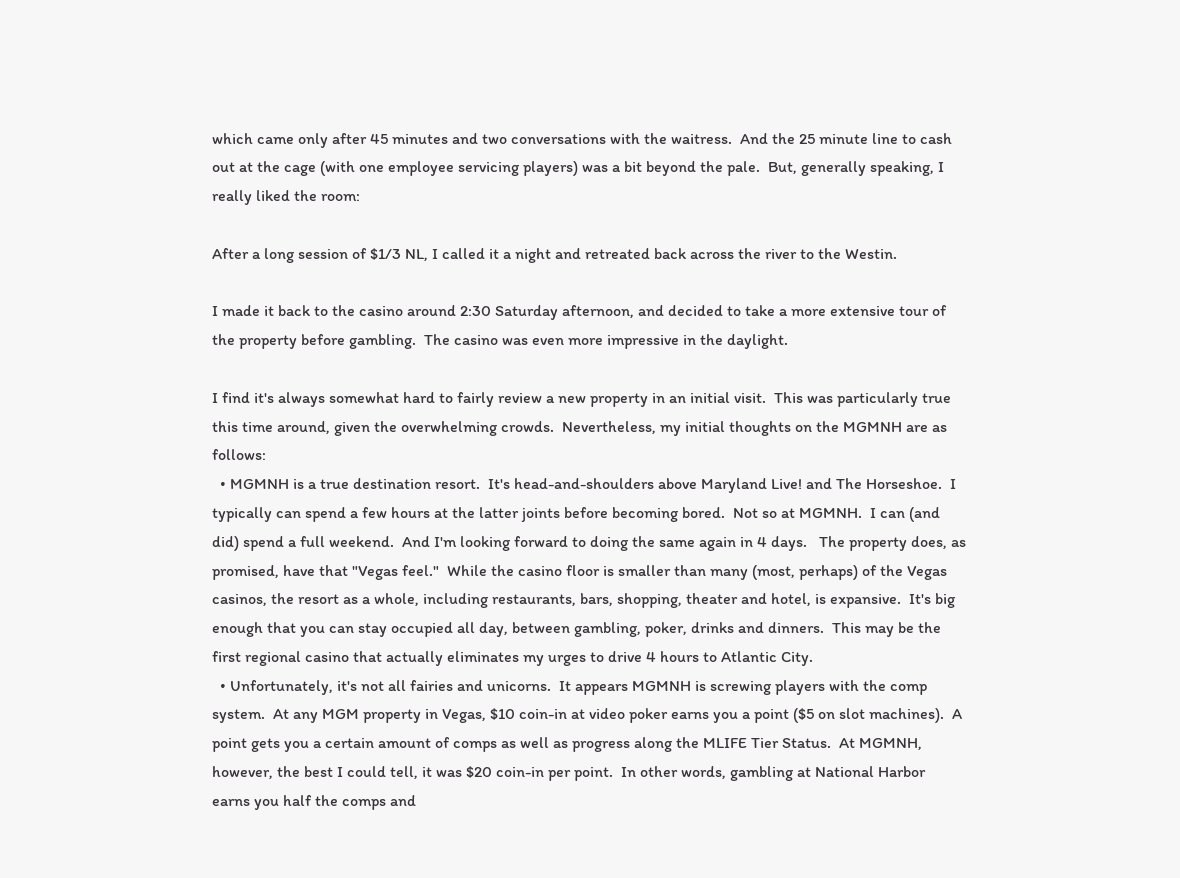which came only after 45 minutes and two conversations with the waitress.  And the 25 minute line to cash out at the cage (with one employee servicing players) was a bit beyond the pale.  But, generally speaking, I really liked the room:

After a long session of $1/3 NL, I called it a night and retreated back across the river to the Westin.

I made it back to the casino around 2:30 Saturday afternoon, and decided to take a more extensive tour of the property before gambling.  The casino was even more impressive in the daylight.

I find it's always somewhat hard to fairly review a new property in an initial visit.  This was particularly true this time around, given the overwhelming crowds.  Nevertheless, my initial thoughts on the MGMNH are as follows:
  • MGMNH is a true destination resort.  It's head-and-shoulders above Maryland Live! and The Horseshoe.  I typically can spend a few hours at the latter joints before becoming bored.  Not so at MGMNH.  I can (and did) spend a full weekend.  And I'm looking forward to doing the same again in 4 days.   The property does, as promised, have that "Vegas feel."  While the casino floor is smaller than many (most, perhaps) of the Vegas casinos, the resort as a whole, including restaurants, bars, shopping, theater and hotel, is expansive.  It's big enough that you can stay occupied all day, between gambling, poker, drinks and dinners.  This may be the first regional casino that actually eliminates my urges to drive 4 hours to Atlantic City.
  • Unfortunately, it's not all fairies and unicorns.  It appears MGMNH is screwing players with the comp system.  At any MGM property in Vegas, $10 coin-in at video poker earns you a point ($5 on slot machines).  A point gets you a certain amount of comps as well as progress along the MLIFE Tier Status.  At MGMNH, however, the best I could tell, it was $20 coin-in per point.  In other words, gambling at National Harbor earns you half the comps and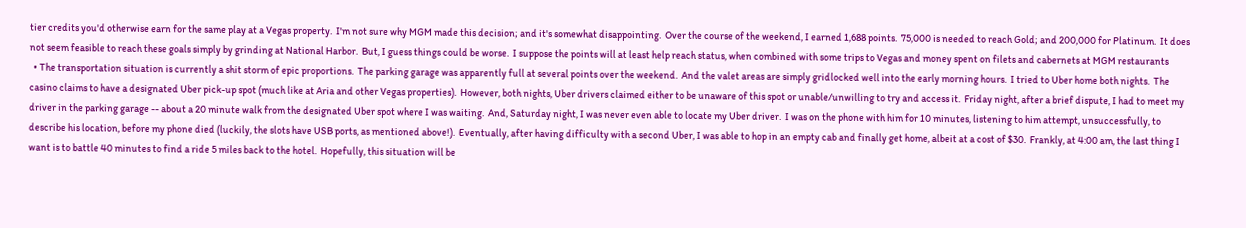tier credits you'd otherwise earn for the same play at a Vegas property.  I'm not sure why MGM made this decision; and it's somewhat disappointing.  Over the course of the weekend, I earned 1,688 points.  75,000 is needed to reach Gold; and 200,000 for Platinum.  It does not seem feasible to reach these goals simply by grinding at National Harbor.  But, I guess things could be worse.  I suppose the points will at least help reach status, when combined with some trips to Vegas and money spent on filets and cabernets at MGM restaurants
  • The transportation situation is currently a shit storm of epic proportions.  The parking garage was apparently full at several points over the weekend.  And the valet areas are simply gridlocked well into the early morning hours.  I tried to Uber home both nights.  The casino claims to have a designated Uber pick-up spot (much like at Aria and other Vegas properties).  However, both nights, Uber drivers claimed either to be unaware of this spot or unable/unwilling to try and access it.  Friday night, after a brief dispute, I had to meet my driver in the parking garage -- about a 20 minute walk from the designated Uber spot where I was waiting.  And, Saturday night, I was never even able to locate my Uber driver.  I was on the phone with him for 10 minutes, listening to him attempt, unsuccessfully, to describe his location, before my phone died (luckily, the slots have USB ports, as mentioned above!).  Eventually, after having difficulty with a second Uber, I was able to hop in an empty cab and finally get home, albeit at a cost of $30.  Frankly, at 4:00 am, the last thing I want is to battle 40 minutes to find a ride 5 miles back to the hotel.  Hopefully, this situation will be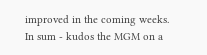improved in the coming weeks.
In sum - kudos the MGM on a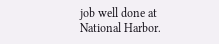job well done at National Harbor.